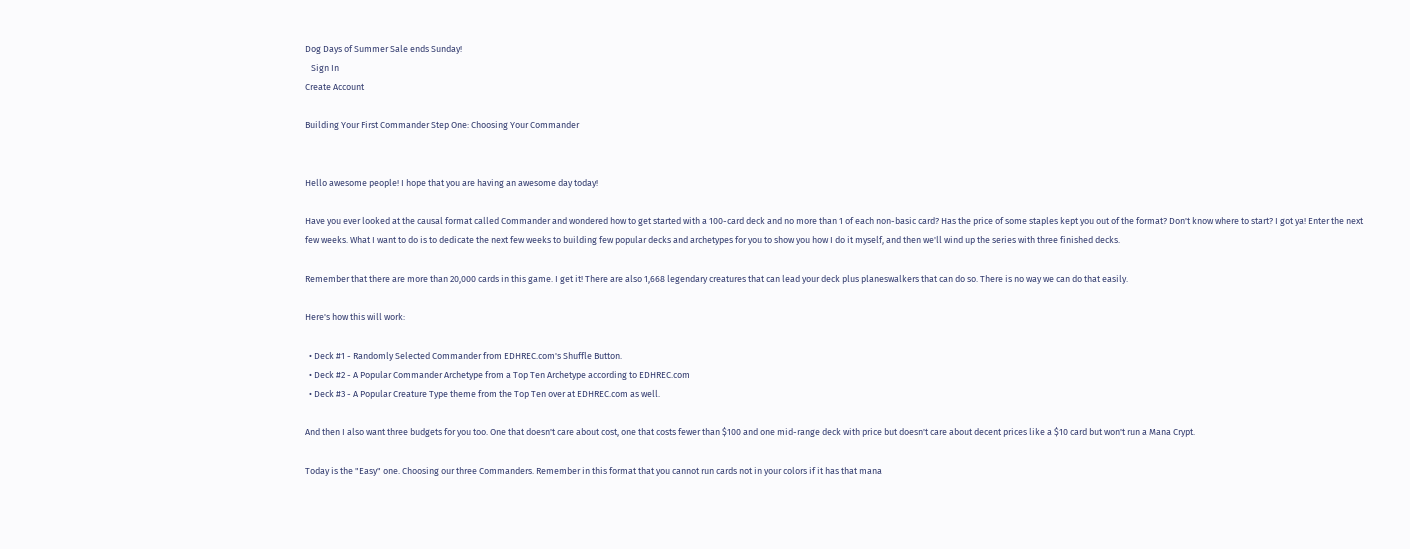Dog Days of Summer Sale ends Sunday!
   Sign In
Create Account

Building Your First Commander Step One: Choosing Your Commander


Hello awesome people! I hope that you are having an awesome day today!

Have you ever looked at the causal format called Commander and wondered how to get started with a 100-card deck and no more than 1 of each non-basic card? Has the price of some staples kept you out of the format? Don't know where to start? I got ya! Enter the next few weeks. What I want to do is to dedicate the next few weeks to building few popular decks and archetypes for you to show you how I do it myself, and then we'll wind up the series with three finished decks.

Remember that there are more than 20,000 cards in this game. I get it! There are also 1,668 legendary creatures that can lead your deck plus planeswalkers that can do so. There is no way we can do that easily.

Here's how this will work:

  • Deck #1 - Randomly Selected Commander from EDHREC.com's Shuffle Button.
  • Deck #2 - A Popular Commander Archetype from a Top Ten Archetype according to EDHREC.com
  • Deck #3 - A Popular Creature Type theme from the Top Ten over at EDHREC.com as well.

And then I also want three budgets for you too. One that doesn't care about cost, one that costs fewer than $100 and one mid-range deck with price but doesn't care about decent prices like a $10 card but won't run a Mana Crypt.

Today is the "Easy" one. Choosing our three Commanders. Remember in this format that you cannot run cards not in your colors if it has that mana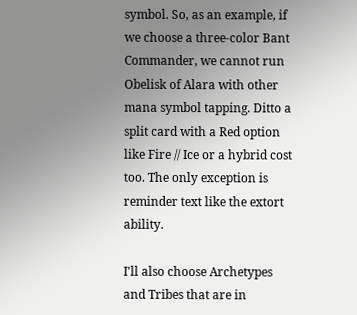symbol. So, as an example, if we choose a three-color Bant Commander, we cannot run Obelisk of Alara with other mana symbol tapping. Ditto a split card with a Red option like Fire // Ice or a hybrid cost too. The only exception is reminder text like the extort ability.

I'll also choose Archetypes and Tribes that are in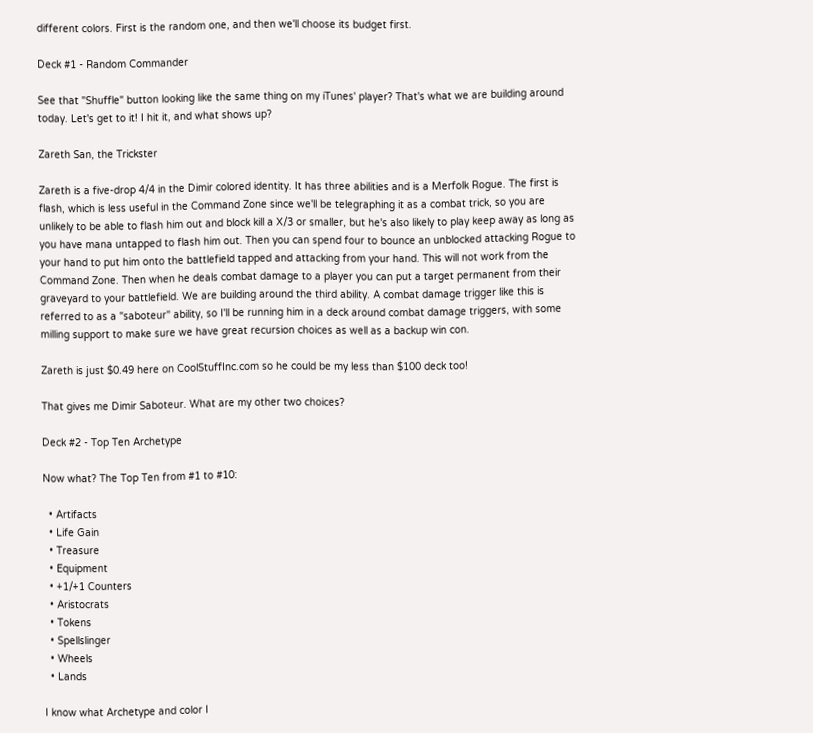different colors. First is the random one, and then we'll choose its budget first.

Deck #1 - Random Commander

See that "Shuffle" button looking like the same thing on my iTunes' player? That's what we are building around today. Let's get to it! I hit it, and what shows up?

Zareth San, the Trickster

Zareth is a five-drop 4/4 in the Dimir colored identity. It has three abilities and is a Merfolk Rogue. The first is flash, which is less useful in the Command Zone since we'll be telegraphing it as a combat trick, so you are unlikely to be able to flash him out and block kill a X/3 or smaller, but he's also likely to play keep away as long as you have mana untapped to flash him out. Then you can spend four to bounce an unblocked attacking Rogue to your hand to put him onto the battlefield tapped and attacking from your hand. This will not work from the Command Zone. Then when he deals combat damage to a player you can put a target permanent from their graveyard to your battlefield. We are building around the third ability. A combat damage trigger like this is referred to as a "saboteur" ability, so I'll be running him in a deck around combat damage triggers, with some milling support to make sure we have great recursion choices as well as a backup win con.

Zareth is just $0.49 here on CoolStuffInc.com so he could be my less than $100 deck too!

That gives me Dimir Saboteur. What are my other two choices?

Deck #2 - Top Ten Archetype

Now what? The Top Ten from #1 to #10:

  • Artifacts
  • Life Gain
  • Treasure
  • Equipment
  • +1/+1 Counters
  • Aristocrats
  • Tokens
  • Spellslinger
  • Wheels
  • Lands

I know what Archetype and color I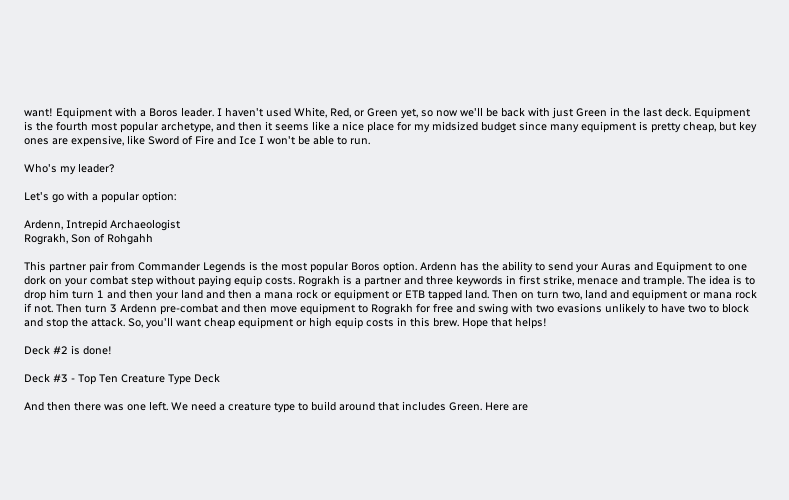want! Equipment with a Boros leader. I haven't used White, Red, or Green yet, so now we'll be back with just Green in the last deck. Equipment is the fourth most popular archetype, and then it seems like a nice place for my midsized budget since many equipment is pretty cheap, but key ones are expensive, like Sword of Fire and Ice I won't be able to run.

Who's my leader?

Let's go with a popular option:

Ardenn, Intrepid Archaeologist
Rograkh, Son of Rohgahh

This partner pair from Commander Legends is the most popular Boros option. Ardenn has the ability to send your Auras and Equipment to one dork on your combat step without paying equip costs. Rograkh is a partner and three keywords in first strike, menace and trample. The idea is to drop him turn 1 and then your land and then a mana rock or equipment or ETB tapped land. Then on turn two, land and equipment or mana rock if not. Then turn 3 Ardenn pre-combat and then move equipment to Rograkh for free and swing with two evasions unlikely to have two to block and stop the attack. So, you'll want cheap equipment or high equip costs in this brew. Hope that helps!

Deck #2 is done!

Deck #3 - Top Ten Creature Type Deck

And then there was one left. We need a creature type to build around that includes Green. Here are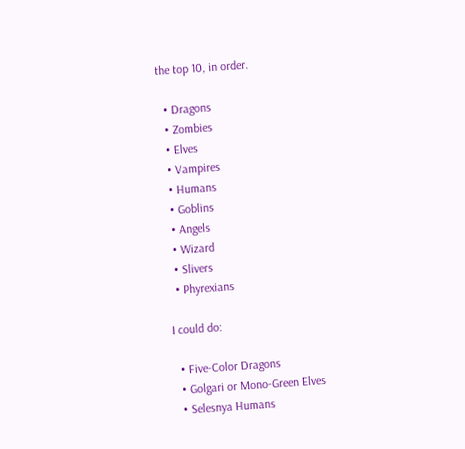the top 10, in order.

  • Dragons
  • Zombies
  • Elves
  • Vampires
  • Humans
  • Goblins
  • Angels
  • Wizard
  • Slivers
  • Phyrexians

I could do:

  • Five-Color Dragons
  • Golgari or Mono-Green Elves
  • Selesnya Humans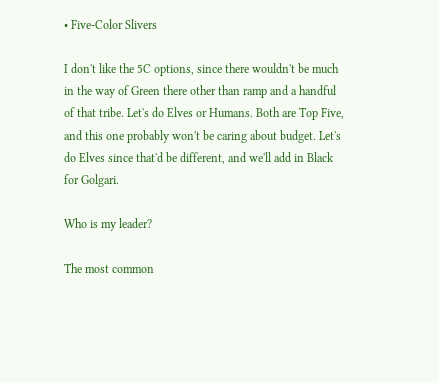• Five-Color Slivers

I don't like the 5C options, since there wouldn't be much in the way of Green there other than ramp and a handful of that tribe. Let's do Elves or Humans. Both are Top Five, and this one probably won't be caring about budget. Let's do Elves since that'd be different, and we'll add in Black for Golgari.

Who is my leader?

The most common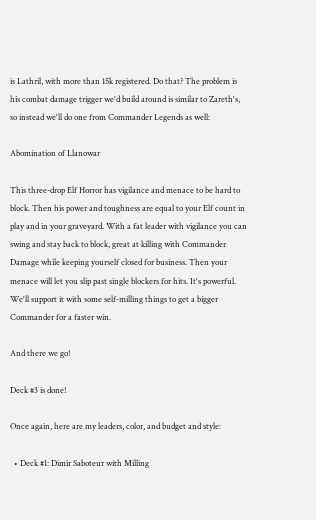is Lathril, with more than 15k registered. Do that? The problem is his combat damage trigger we'd build around is similar to Zareth's, so instead we'll do one from Commander Legends as well:

Abomination of Llanowar

This three-drop Elf Horror has vigilance and menace to be hard to block. Then his power and toughness are equal to your Elf count in play and in your graveyard. With a fat leader with vigilance you can swing and stay back to block, great at killing with Commander Damage while keeping yourself closed for business. Then your menace will let you slip past single blockers for hits. It's powerful. We'll support it with some self-milling things to get a bigger Commander for a faster win.

And there we go!

Deck #3 is done!

Once again, here are my leaders, color, and budget and style:

  • Deck #1: Dimir Saboteur with Milling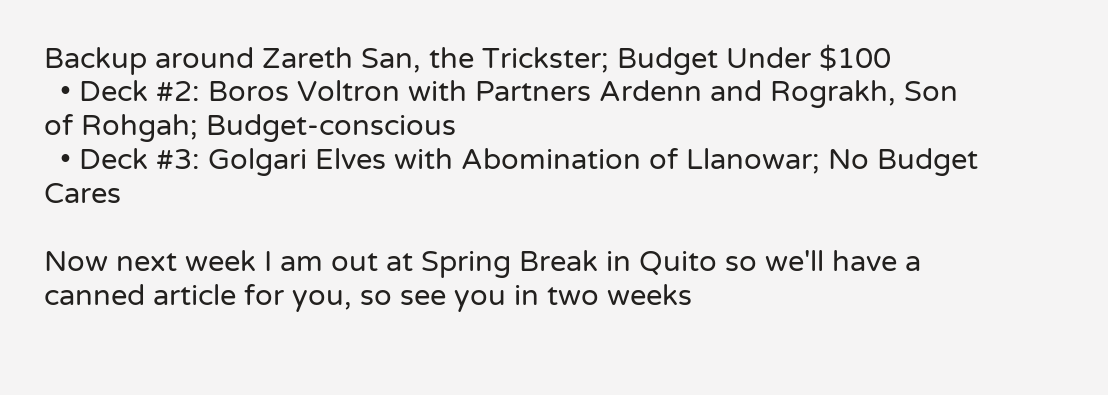Backup around Zareth San, the Trickster; Budget Under $100
  • Deck #2: Boros Voltron with Partners Ardenn and Rograkh, Son of Rohgah; Budget-conscious
  • Deck #3: Golgari Elves with Abomination of Llanowar; No Budget Cares

Now next week I am out at Spring Break in Quito so we'll have a canned article for you, so see you in two weeks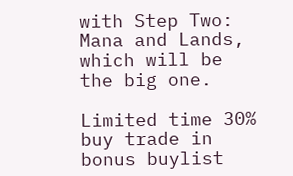with Step Two: Mana and Lands, which will be the big one.

Limited time 30% buy trade in bonus buylist